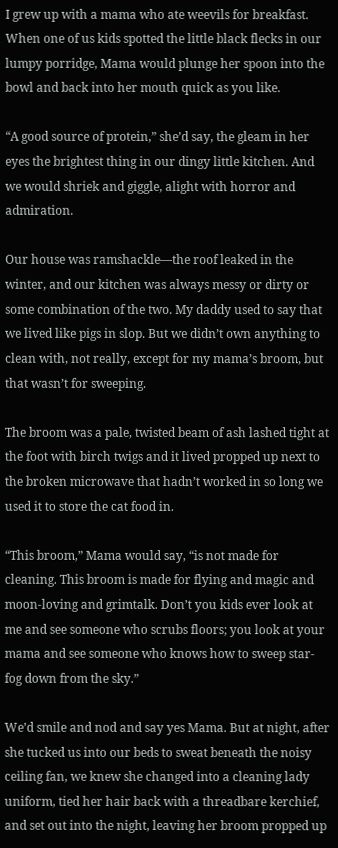I grew up with a mama who ate weevils for breakfast. When one of us kids spotted the little black flecks in our lumpy porridge, Mama would plunge her spoon into the bowl and back into her mouth quick as you like.

“A good source of protein,” she’d say, the gleam in her eyes the brightest thing in our dingy little kitchen. And we would shriek and giggle, alight with horror and admiration.

Our house was ramshackle—the roof leaked in the winter, and our kitchen was always messy or dirty or some combination of the two. My daddy used to say that we lived like pigs in slop. But we didn’t own anything to clean with, not really, except for my mama’s broom, but that wasn’t for sweeping.

The broom was a pale, twisted beam of ash lashed tight at the foot with birch twigs and it lived propped up next to the broken microwave that hadn’t worked in so long we used it to store the cat food in.

“This broom,” Mama would say, “is not made for cleaning. This broom is made for flying and magic and moon-loving and grimtalk. Don’t you kids ever look at me and see someone who scrubs floors; you look at your mama and see someone who knows how to sweep star-fog down from the sky.”

We’d smile and nod and say yes Mama. But at night, after she tucked us into our beds to sweat beneath the noisy ceiling fan, we knew she changed into a cleaning lady uniform, tied her hair back with a threadbare kerchief, and set out into the night, leaving her broom propped up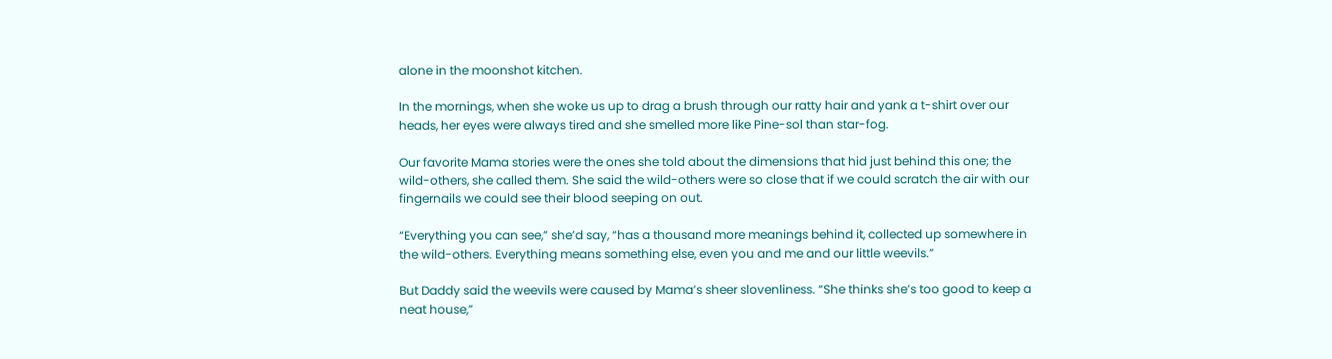alone in the moonshot kitchen.

In the mornings, when she woke us up to drag a brush through our ratty hair and yank a t-shirt over our heads, her eyes were always tired and she smelled more like Pine-sol than star-fog.

Our favorite Mama stories were the ones she told about the dimensions that hid just behind this one; the wild-others, she called them. She said the wild-others were so close that if we could scratch the air with our fingernails we could see their blood seeping on out.

“Everything you can see,” she’d say, “has a thousand more meanings behind it, collected up somewhere in the wild-others. Everything means something else, even you and me and our little weevils.”

But Daddy said the weevils were caused by Mama’s sheer slovenliness. “She thinks she’s too good to keep a neat house,”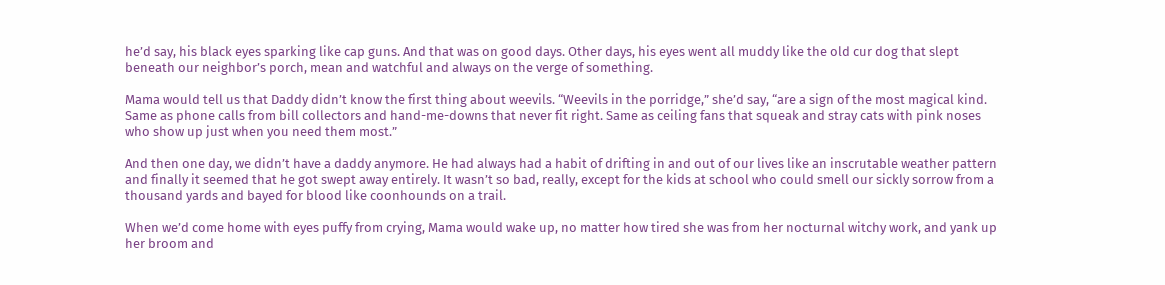he’d say, his black eyes sparking like cap guns. And that was on good days. Other days, his eyes went all muddy like the old cur dog that slept beneath our neighbor’s porch, mean and watchful and always on the verge of something.

Mama would tell us that Daddy didn’t know the first thing about weevils. “Weevils in the porridge,” she’d say, “are a sign of the most magical kind. Same as phone calls from bill collectors and hand-me-downs that never fit right. Same as ceiling fans that squeak and stray cats with pink noses who show up just when you need them most.”

And then one day, we didn’t have a daddy anymore. He had always had a habit of drifting in and out of our lives like an inscrutable weather pattern and finally it seemed that he got swept away entirely. It wasn’t so bad, really, except for the kids at school who could smell our sickly sorrow from a thousand yards and bayed for blood like coonhounds on a trail.

When we’d come home with eyes puffy from crying, Mama would wake up, no matter how tired she was from her nocturnal witchy work, and yank up her broom and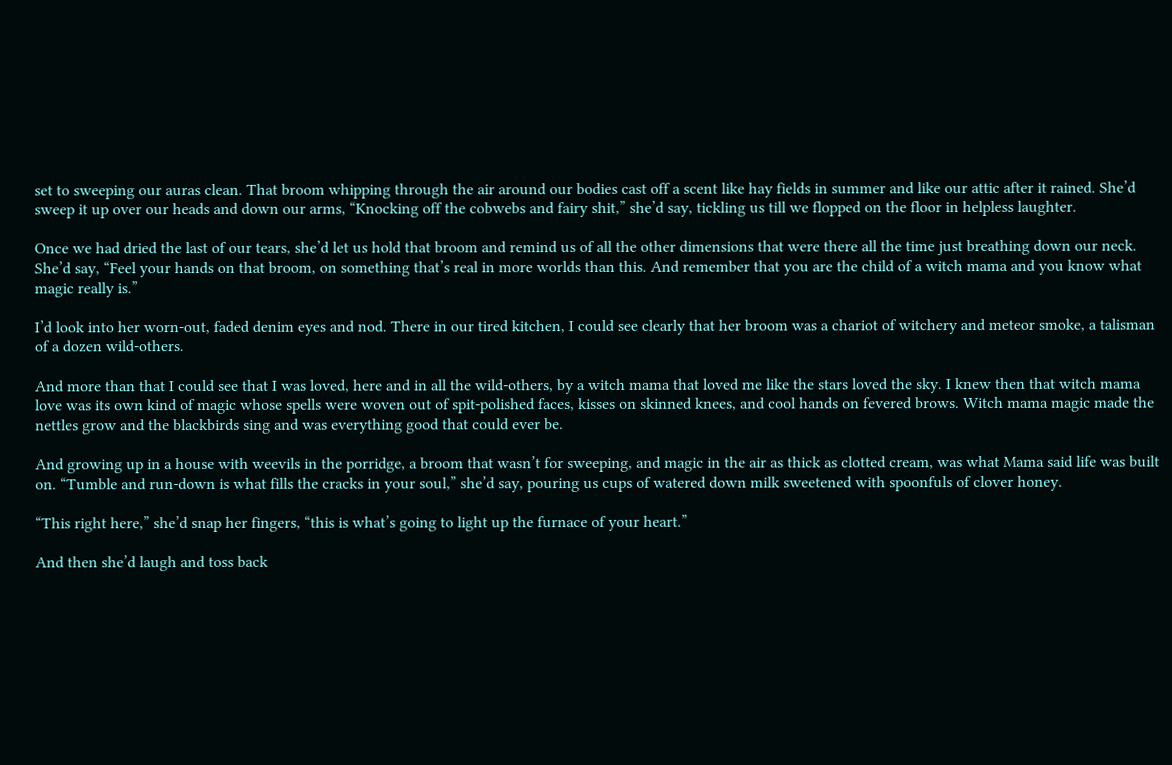set to sweeping our auras clean. That broom whipping through the air around our bodies cast off a scent like hay fields in summer and like our attic after it rained. She’d sweep it up over our heads and down our arms, “Knocking off the cobwebs and fairy shit,” she’d say, tickling us till we flopped on the floor in helpless laughter.

Once we had dried the last of our tears, she’d let us hold that broom and remind us of all the other dimensions that were there all the time just breathing down our neck. She’d say, “Feel your hands on that broom, on something that’s real in more worlds than this. And remember that you are the child of a witch mama and you know what magic really is.”

I’d look into her worn-out, faded denim eyes and nod. There in our tired kitchen, I could see clearly that her broom was a chariot of witchery and meteor smoke, a talisman of a dozen wild-others.

And more than that I could see that I was loved, here and in all the wild-others, by a witch mama that loved me like the stars loved the sky. I knew then that witch mama love was its own kind of magic whose spells were woven out of spit-polished faces, kisses on skinned knees, and cool hands on fevered brows. Witch mama magic made the nettles grow and the blackbirds sing and was everything good that could ever be.

And growing up in a house with weevils in the porridge, a broom that wasn’t for sweeping, and magic in the air as thick as clotted cream, was what Mama said life was built on. “Tumble and run-down is what fills the cracks in your soul,” she’d say, pouring us cups of watered down milk sweetened with spoonfuls of clover honey.

“This right here,” she’d snap her fingers, “this is what’s going to light up the furnace of your heart.”

And then she’d laugh and toss back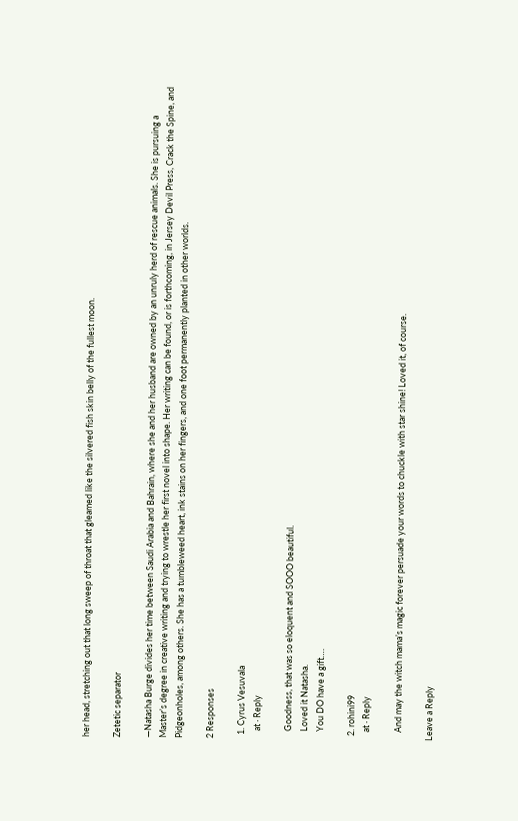her head, stretching out that long sweep of throat that gleamed like the silvered fish skin belly of the fullest moon.

Zetetic separator

—Natasha Burge divides her time between Saudi Arabia and Bahrain, where she and her husband are owned by an unruly herd of rescue animals. She is pursuing a Master’s degree in creative writing and trying to wrestle her first novel into shape. Her writing can be found, or is forthcoming, in Jersey Devil Press, Crack the Spine, and Pidgeonholes, among others. She has a tumbleweed heart, ink stains on her fingers, and one foot permanently planted in other worlds.

2 Responses

  1. Cyrus Vesuvala
    at · Reply

    Goodness, that was so eloquent and SOOO beautiful.
    Loved it Natasha.
    You DO have a gift….

  2. rohini99
    at · Reply

    And may the witch mama’s magic forever persuade your words to chuckle with star shine! Loved it, of course.

Leave a Reply